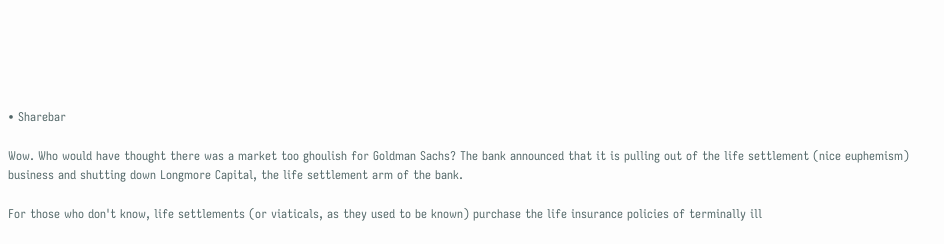• Sharebar

Wow. Who would have thought there was a market too ghoulish for Goldman Sachs? The bank announced that it is pulling out of the life settlement (nice euphemism) business and shutting down Longmore Capital, the life settlement arm of the bank.

For those who don't know, life settlements (or viaticals, as they used to be known) purchase the life insurance policies of terminally ill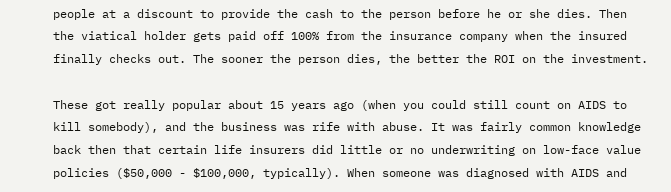people at a discount to provide the cash to the person before he or she dies. Then the viatical holder gets paid off 100% from the insurance company when the insured finally checks out. The sooner the person dies, the better the ROI on the investment.

These got really popular about 15 years ago (when you could still count on AIDS to kill somebody), and the business was rife with abuse. It was fairly common knowledge back then that certain life insurers did little or no underwriting on low-face value policies ($50,000 - $100,000, typically). When someone was diagnosed with AIDS and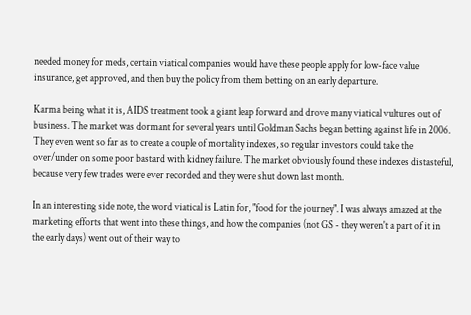needed money for meds, certain viatical companies would have these people apply for low-face value insurance, get approved, and then buy the policy from them betting on an early departure.

Karma being what it is, AIDS treatment took a giant leap forward and drove many viatical vultures out of business. The market was dormant for several years until Goldman Sachs began betting against life in 2006. They even went so far as to create a couple of mortality indexes, so regular investors could take the over/under on some poor bastard with kidney failure. The market obviously found these indexes distasteful, because very few trades were ever recorded and they were shut down last month.

In an interesting side note, the word viatical is Latin for, "food for the journey". I was always amazed at the marketing efforts that went into these things, and how the companies (not GS - they weren't a part of it in the early days) went out of their way to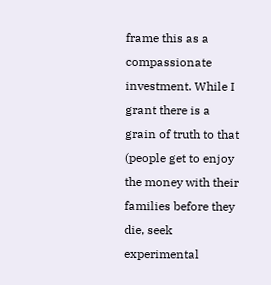frame this as a compassionate investment. While I grant there is a grain of truth to that (people get to enjoy the money with their families before they die, seek experimental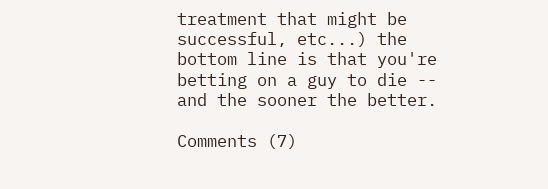treatment that might be successful, etc...) the bottom line is that you're betting on a guy to die -- and the sooner the better.

Comments (7)